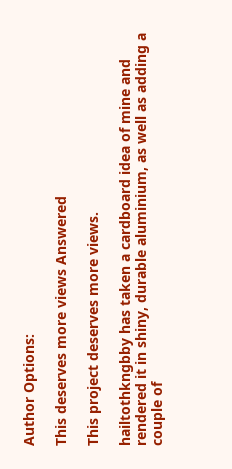Author Options:

This deserves more views Answered

This project deserves more views.

hailtothkngbby has taken a cardboard idea of mine and rendered it in shiny, durable aluminium, as well as adding a couple of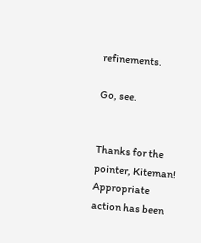refinements.

Go, see.


Thanks for the pointer, Kiteman! Appropriate action has been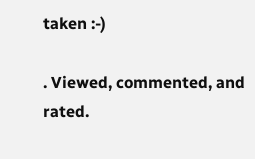taken :-)

. Viewed, commented, and rated.